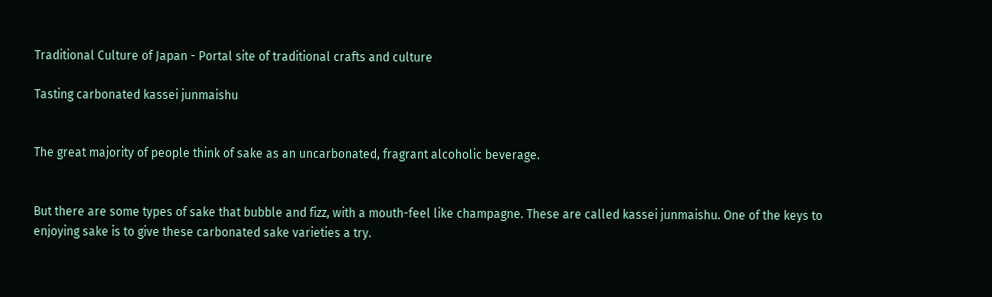Traditional Culture of Japan - Portal site of traditional crafts and culture

Tasting carbonated kassei junmaishu


The great majority of people think of sake as an uncarbonated, fragrant alcoholic beverage.


But there are some types of sake that bubble and fizz, with a mouth-feel like champagne. These are called kassei junmaishu. One of the keys to enjoying sake is to give these carbonated sake varieties a try.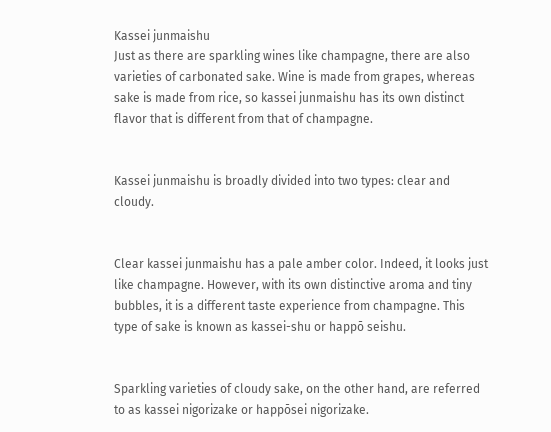Kassei junmaishu
Just as there are sparkling wines like champagne, there are also varieties of carbonated sake. Wine is made from grapes, whereas sake is made from rice, so kassei junmaishu has its own distinct flavor that is different from that of champagne.


Kassei junmaishu is broadly divided into two types: clear and cloudy.


Clear kassei junmaishu has a pale amber color. Indeed, it looks just like champagne. However, with its own distinctive aroma and tiny bubbles, it is a different taste experience from champagne. This type of sake is known as kassei-shu or happō seishu.


Sparkling varieties of cloudy sake, on the other hand, are referred to as kassei nigorizake or happōsei nigorizake.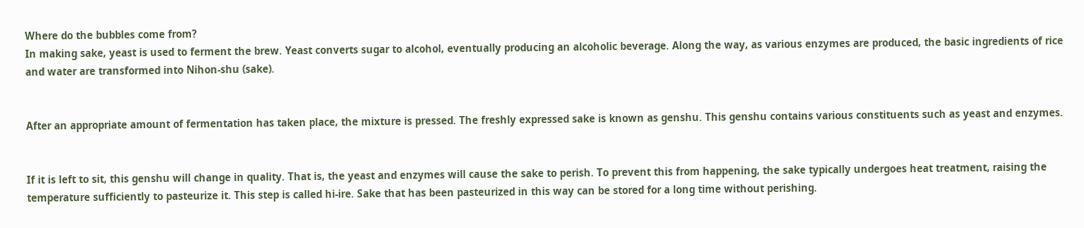Where do the bubbles come from?
In making sake, yeast is used to ferment the brew. Yeast converts sugar to alcohol, eventually producing an alcoholic beverage. Along the way, as various enzymes are produced, the basic ingredients of rice and water are transformed into Nihon-shu (sake).


After an appropriate amount of fermentation has taken place, the mixture is pressed. The freshly expressed sake is known as genshu. This genshu contains various constituents such as yeast and enzymes.


If it is left to sit, this genshu will change in quality. That is, the yeast and enzymes will cause the sake to perish. To prevent this from happening, the sake typically undergoes heat treatment, raising the temperature sufficiently to pasteurize it. This step is called hi-ire. Sake that has been pasteurized in this way can be stored for a long time without perishing.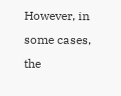However, in some cases, the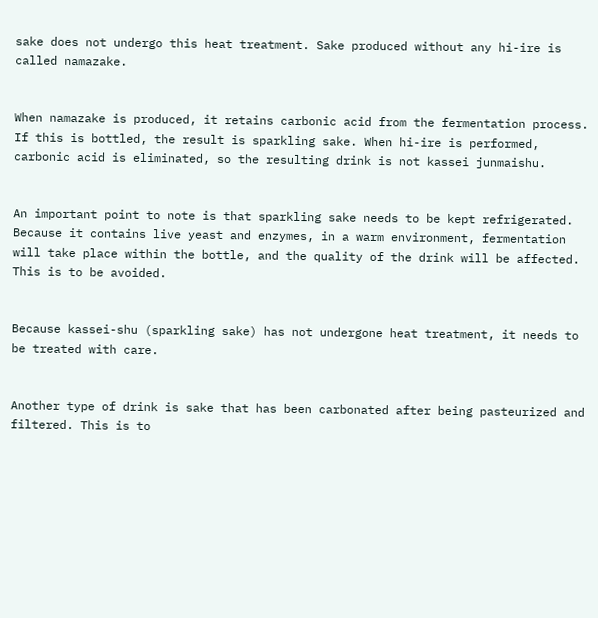sake does not undergo this heat treatment. Sake produced without any hi-ire is called namazake.


When namazake is produced, it retains carbonic acid from the fermentation process. If this is bottled, the result is sparkling sake. When hi-ire is performed, carbonic acid is eliminated, so the resulting drink is not kassei junmaishu.


An important point to note is that sparkling sake needs to be kept refrigerated. Because it contains live yeast and enzymes, in a warm environment, fermentation will take place within the bottle, and the quality of the drink will be affected. This is to be avoided.


Because kassei-shu (sparkling sake) has not undergone heat treatment, it needs to be treated with care.


Another type of drink is sake that has been carbonated after being pasteurized and filtered. This is to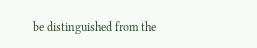be distinguished from the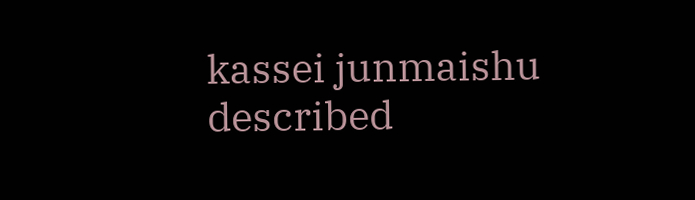kassei junmaishu described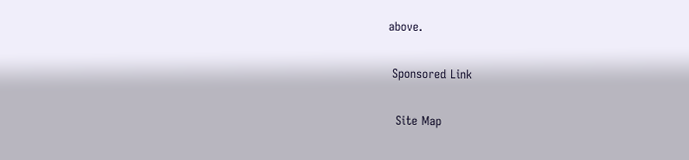above.

 Sponsored Link

  Site Map